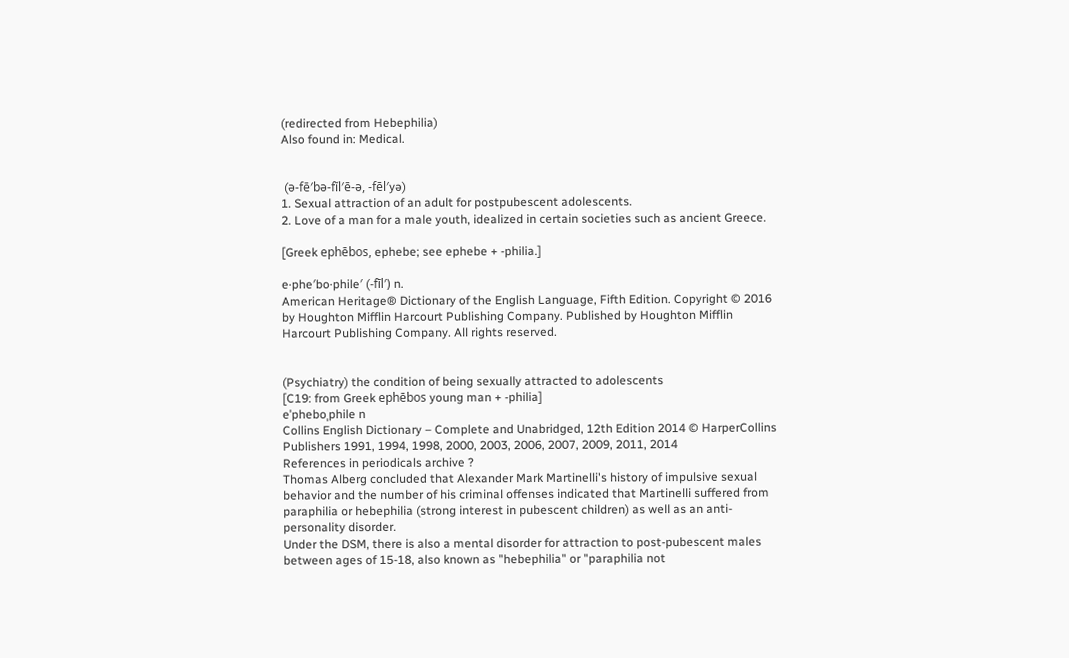(redirected from Hebephilia)
Also found in: Medical.


 (ə-fē′bə-fĭl′ē-ə, -fēl′yə)
1. Sexual attraction of an adult for postpubescent adolescents.
2. Love of a man for a male youth, idealized in certain societies such as ancient Greece.

[Greek ephēbos, ephebe; see ephebe + -philia.]

e·phe′bo·phile′ (-fīl′) n.
American Heritage® Dictionary of the English Language, Fifth Edition. Copyright © 2016 by Houghton Mifflin Harcourt Publishing Company. Published by Houghton Mifflin Harcourt Publishing Company. All rights reserved.


(Psychiatry) the condition of being sexually attracted to adolescents
[C19: from Greek ephēbos young man + -philia]
eˈpheboˌphile n
Collins English Dictionary – Complete and Unabridged, 12th Edition 2014 © HarperCollins Publishers 1991, 1994, 1998, 2000, 2003, 2006, 2007, 2009, 2011, 2014
References in periodicals archive ?
Thomas Alberg concluded that Alexander Mark Martinelli's history of impulsive sexual behavior and the number of his criminal offenses indicated that Martinelli suffered from paraphilia or hebephilia (strong interest in pubescent children) as well as an anti-personality disorder.
Under the DSM, there is also a mental disorder for attraction to post-pubescent males between ages of 15-18, also known as "hebephilia" or "paraphilia not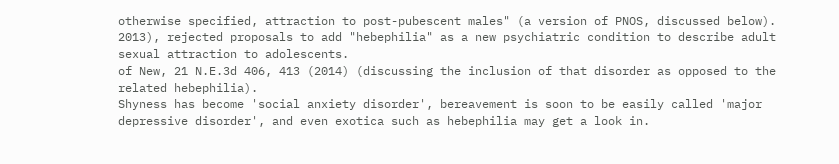otherwise specified, attraction to post-pubescent males" (a version of PNOS, discussed below).
2013), rejected proposals to add "hebephilia" as a new psychiatric condition to describe adult sexual attraction to adolescents.
of New, 21 N.E.3d 406, 413 (2014) (discussing the inclusion of that disorder as opposed to the related hebephilia).
Shyness has become 'social anxiety disorder', bereavement is soon to be easily called 'major depressive disorder', and even exotica such as hebephilia may get a look in.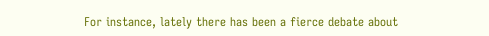For instance, lately there has been a fierce debate about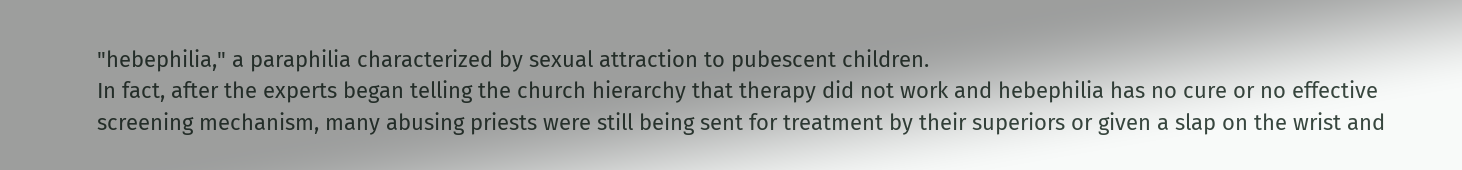"hebephilia," a paraphilia characterized by sexual attraction to pubescent children.
In fact, after the experts began telling the church hierarchy that therapy did not work and hebephilia has no cure or no effective screening mechanism, many abusing priests were still being sent for treatment by their superiors or given a slap on the wrist and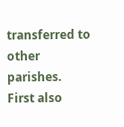transferred to other parishes.
First also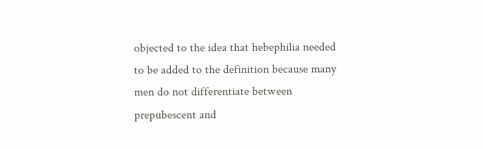objected to the idea that hebephilia needed to be added to the definition because many men do not differentiate between prepubescent and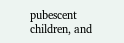pubescent children, and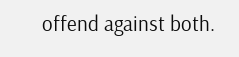offend against both.